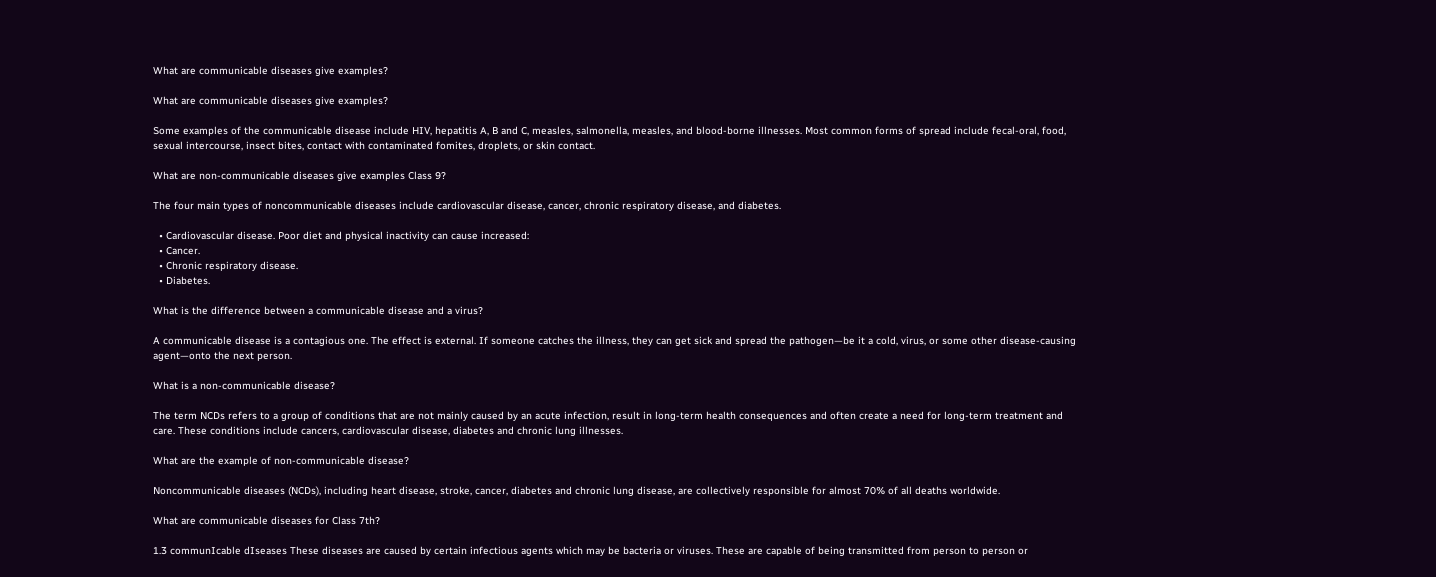What are communicable diseases give examples?

What are communicable diseases give examples?

Some examples of the communicable disease include HIV, hepatitis A, B and C, measles, salmonella, measles, and blood-borne illnesses. Most common forms of spread include fecal-oral, food, sexual intercourse, insect bites, contact with contaminated fomites, droplets, or skin contact.

What are non-communicable diseases give examples Class 9?

The four main types of noncommunicable diseases include cardiovascular disease, cancer, chronic respiratory disease, and diabetes.

  • Cardiovascular disease. Poor diet and physical inactivity can cause increased:
  • Cancer.
  • Chronic respiratory disease.
  • Diabetes.

What is the difference between a communicable disease and a virus?

A communicable disease is a contagious one. The effect is external. If someone catches the illness, they can get sick and spread the pathogen—be it a cold, virus, or some other disease-causing agent—onto the next person.

What is a non-communicable disease?

The term NCDs refers to a group of conditions that are not mainly caused by an acute infection, result in long-term health consequences and often create a need for long-term treatment and care. These conditions include cancers, cardiovascular disease, diabetes and chronic lung illnesses.

What are the example of non-communicable disease?

Noncommunicable diseases (NCDs), including heart disease, stroke, cancer, diabetes and chronic lung disease, are collectively responsible for almost 70% of all deaths worldwide.

What are communicable diseases for Class 7th?

1.3 communIcable dIseases These diseases are caused by certain infectious agents which may be bacteria or viruses. These are capable of being transmitted from person to person or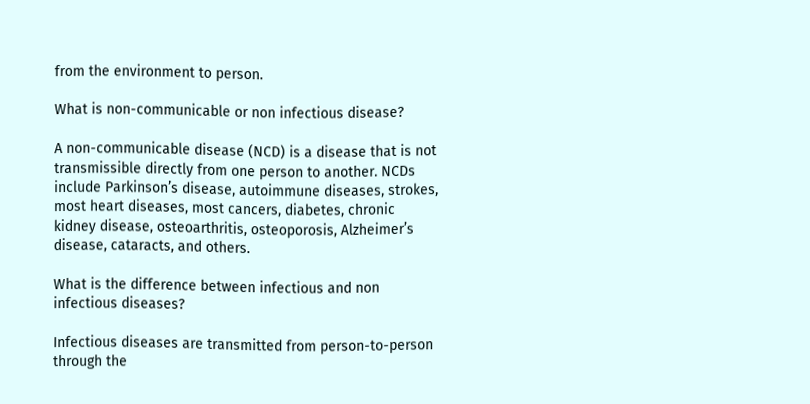from the environment to person.

What is non-communicable or non infectious disease?

A non-communicable disease (NCD) is a disease that is not transmissible directly from one person to another. NCDs include Parkinson’s disease, autoimmune diseases, strokes, most heart diseases, most cancers, diabetes, chronic kidney disease, osteoarthritis, osteoporosis, Alzheimer’s disease, cataracts, and others.

What is the difference between infectious and non infectious diseases?

Infectious diseases are transmitted from person-to-person through the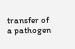transfer of a pathogen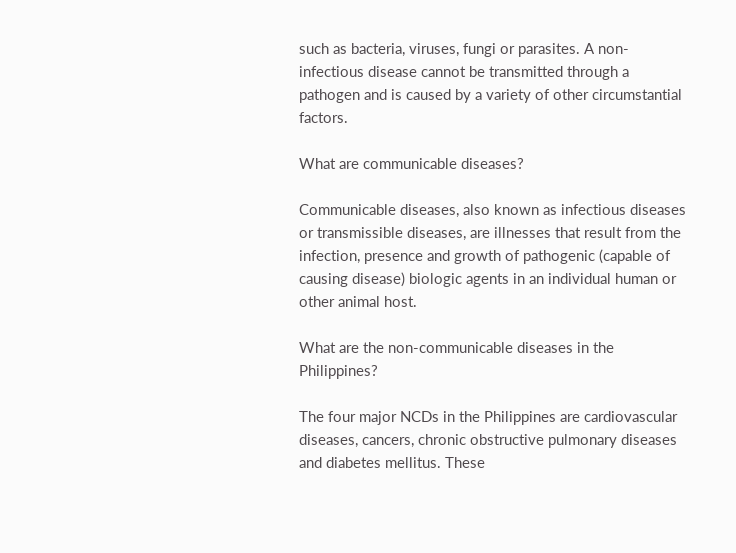such as bacteria, viruses, fungi or parasites. A non-infectious disease cannot be transmitted through a pathogen and is caused by a variety of other circumstantial factors.

What are communicable diseases?

Communicable diseases, also known as infectious diseases or transmissible diseases, are illnesses that result from the infection, presence and growth of pathogenic (capable of causing disease) biologic agents in an individual human or other animal host.

What are the non-communicable diseases in the Philippines?

The four major NCDs in the Philippines are cardiovascular diseases, cancers, chronic obstructive pulmonary diseases and diabetes mellitus. These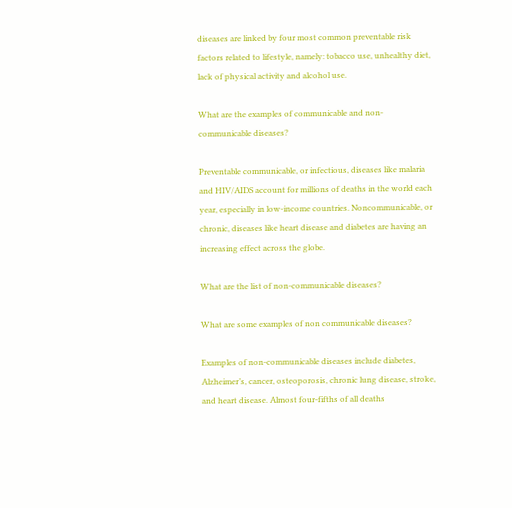diseases are linked by four most common preventable risk factors related to lifestyle, namely: tobacco use, unhealthy diet, lack of physical activity and alcohol use.

What are the examples of communicable and non-communicable diseases?

Preventable communicable, or infectious, diseases like malaria and HIV/AIDS account for millions of deaths in the world each year, especially in low-income countries. Noncommunicable, or chronic, diseases like heart disease and diabetes are having an increasing effect across the globe.

What are the list of non-communicable diseases?

What are some examples of non communicable diseases?

Examples of non-communicable diseases include diabetes, Alzheimer’s, cancer, osteoporosis, chronic lung disease, stroke, and heart disease. Almost four-fifths of all deaths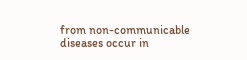from non-communicable diseases occur in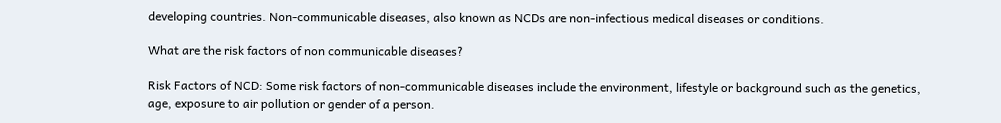developing countries. Non-communicable diseases, also known as NCDs are non-infectious medical diseases or conditions.

What are the risk factors of non communicable diseases?

Risk Factors of NCD: Some risk factors of non-communicable diseases include the environment, lifestyle or background such as the genetics, age, exposure to air pollution or gender of a person.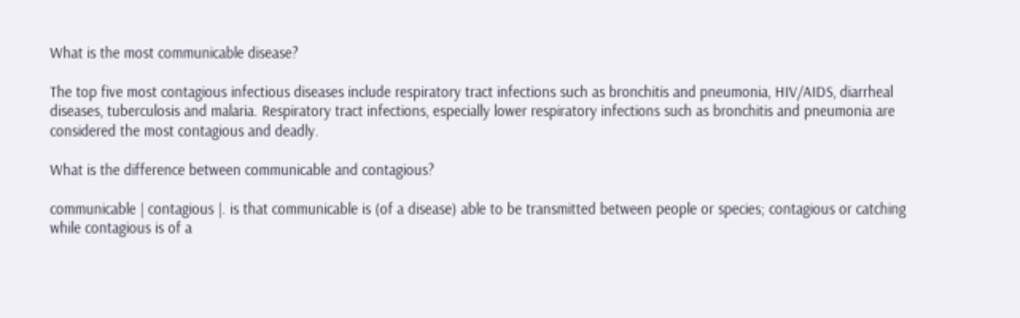What is the most communicable disease?

The top five most contagious infectious diseases include respiratory tract infections such as bronchitis and pneumonia, HIV/AIDS, diarrheal diseases, tuberculosis and malaria. Respiratory tract infections, especially lower respiratory infections such as bronchitis and pneumonia are considered the most contagious and deadly.

What is the difference between communicable and contagious?

communicable | contagious |. is that communicable is (of a disease) able to be transmitted between people or species; contagious or catching while contagious is of a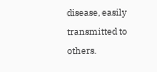disease, easily transmitted to others.